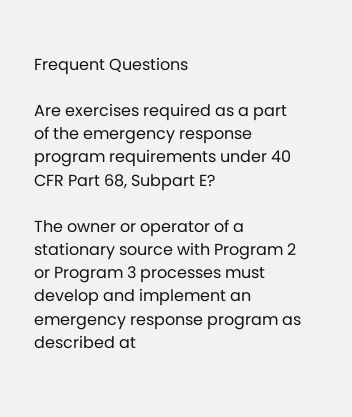Frequent Questions

Are exercises required as a part of the emergency response program requirements under 40 CFR Part 68, Subpart E?

The owner or operator of a stationary source with Program 2 or Program 3 processes must develop and implement an emergency response program as described at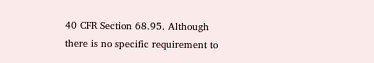40 CFR Section 68.95. Although there is no specific requirement to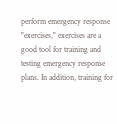perform emergency response "exercises," exercises are a good tool for training and testing emergency response plans. In addition, training for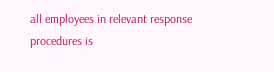all employees in relevant response procedures is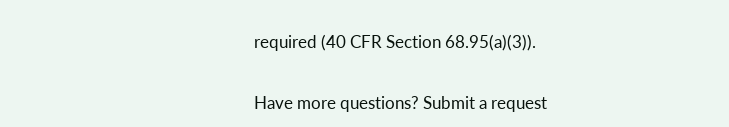required (40 CFR Section 68.95(a)(3)).

Have more questions? Submit a request